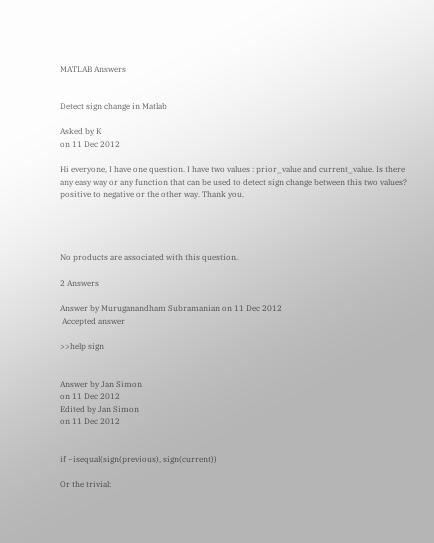MATLAB Answers


Detect sign change in Matlab

Asked by K
on 11 Dec 2012

Hi everyone, I have one question. I have two values : prior_value and current_value. Is there any easy way or any function that can be used to detect sign change between this two values? positive to negative or the other way. Thank you.




No products are associated with this question.

2 Answers

Answer by Muruganandham Subramanian on 11 Dec 2012
 Accepted answer

>>help sign


Answer by Jan Simon
on 11 Dec 2012
Edited by Jan Simon
on 11 Dec 2012


if ~isequal(sign(previous), sign(current))

Or the trivial: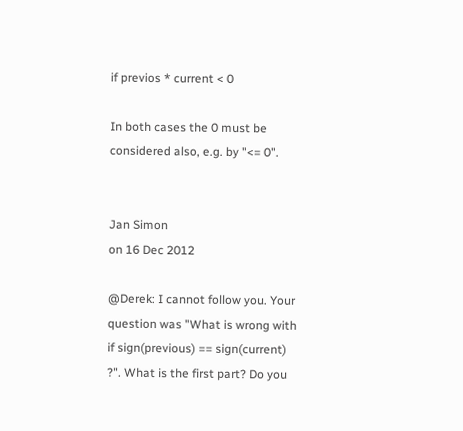if previos * current < 0

In both cases the 0 must be considered also, e.g. by "<= 0".


Jan Simon
on 16 Dec 2012

@Derek: I cannot follow you. Your question was "What is wrong with if sign(previous) == sign(current) ?". What is the first part? Do you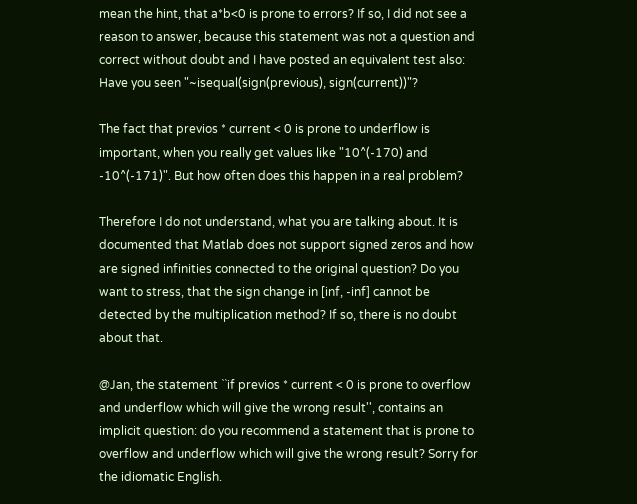mean the hint, that a*b<0 is prone to errors? If so, I did not see a reason to answer, because this statement was not a question and correct without doubt and I have posted an equivalent test also: Have you seen "~isequal(sign(previous), sign(current))"?

The fact that previos * current < 0 is prone to underflow is important, when you really get values like "10^(-170) and -10^(-171)". But how often does this happen in a real problem?

Therefore I do not understand, what you are talking about. It is documented that Matlab does not support signed zeros and how are signed infinities connected to the original question? Do you want to stress, that the sign change in [inf, -inf] cannot be detected by the multiplication method? If so, there is no doubt about that.

@Jan, the statement ``if previos * current < 0 is prone to overflow and underflow which will give the wrong result'', contains an implicit question: do you recommend a statement that is prone to overflow and underflow which will give the wrong result? Sorry for the idiomatic English.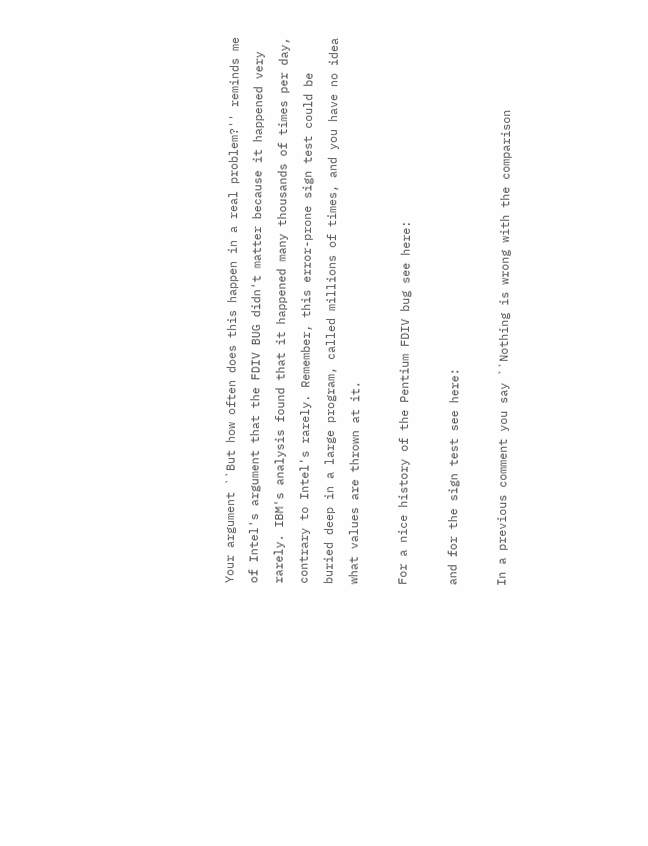Your argument ``But how often does this happen in a real problem?'' reminds me of Intel's argument that the FDIV BUG didn't matter because it happened very rarely. IBM's analysis found that it happened many thousands of times per day, contrary to Intel's rarely. Remember, this error-prone sign test could be buried deep in a large program, called millions of times, and you have no idea what values are thrown at it.

For a nice history of the Pentium FDIV bug see here:

and for the sign test see here:

In a previous comment you say ``Nothing is wrong with the comparison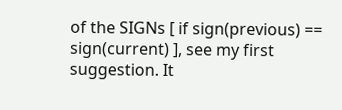of the SIGNs [ if sign(previous) == sign(current) ], see my first suggestion. It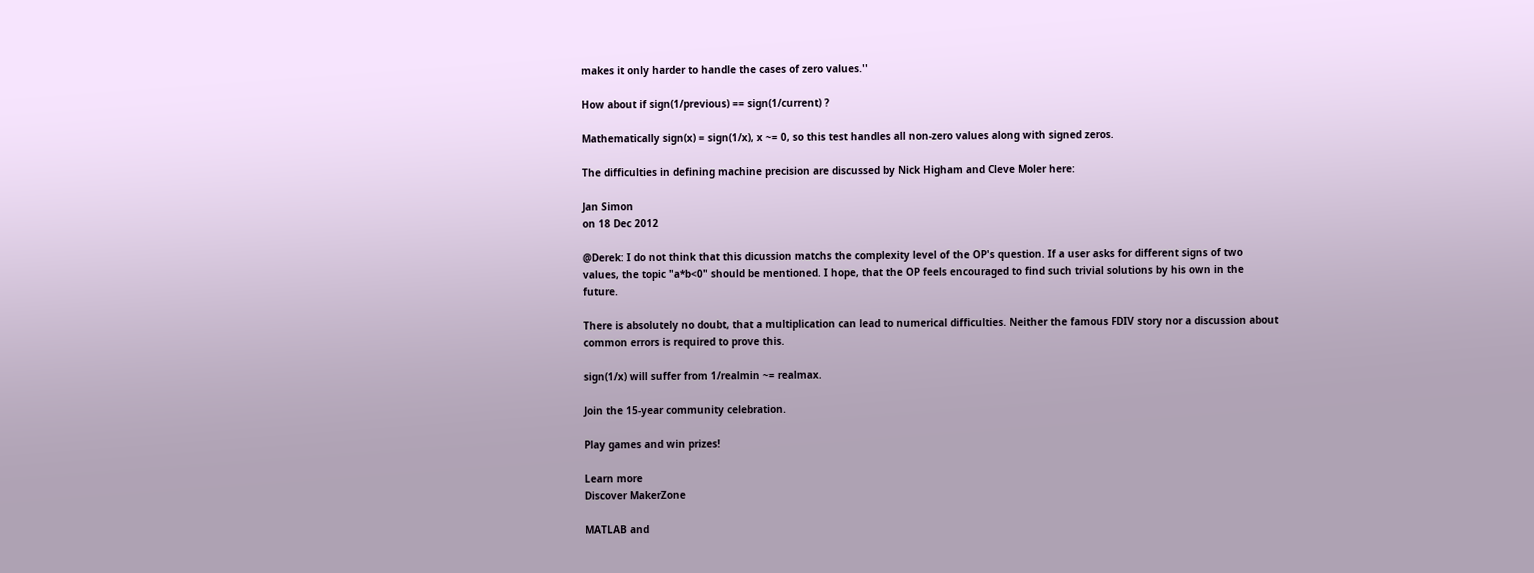makes it only harder to handle the cases of zero values.''

How about if sign(1/previous) == sign(1/current) ?

Mathematically sign(x) = sign(1/x), x ~= 0, so this test handles all non-zero values along with signed zeros.

The difficulties in defining machine precision are discussed by Nick Higham and Cleve Moler here:

Jan Simon
on 18 Dec 2012

@Derek: I do not think that this dicussion matchs the complexity level of the OP's question. If a user asks for different signs of two values, the topic "a*b<0" should be mentioned. I hope, that the OP feels encouraged to find such trivial solutions by his own in the future.

There is absolutely no doubt, that a multiplication can lead to numerical difficulties. Neither the famous FDIV story nor a discussion about common errors is required to prove this.

sign(1/x) will suffer from 1/realmin ~= realmax.

Join the 15-year community celebration.

Play games and win prizes!

Learn more
Discover MakerZone

MATLAB and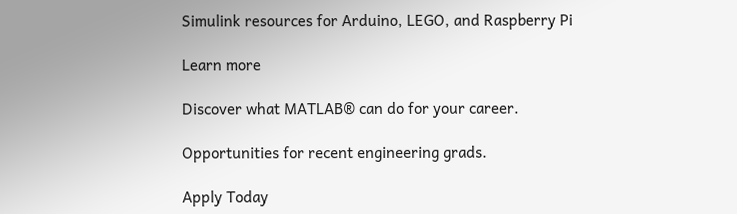Simulink resources for Arduino, LEGO, and Raspberry Pi

Learn more

Discover what MATLAB® can do for your career.

Opportunities for recent engineering grads.

Apply Today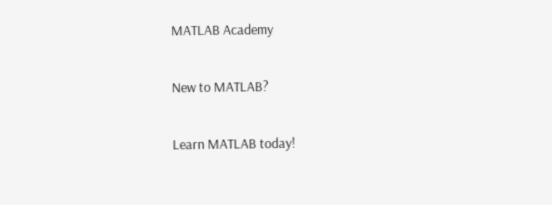MATLAB Academy

New to MATLAB?

Learn MATLAB today!